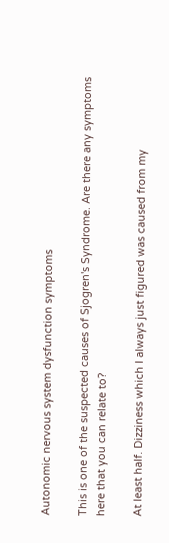Autonomic nervous system dysfunction symptoms

This is one of the suspected causes of Sjogren's Syndrome. Are there any symptoms here that you can relate to?

At least half. Dizziness which I always just figured was caused from my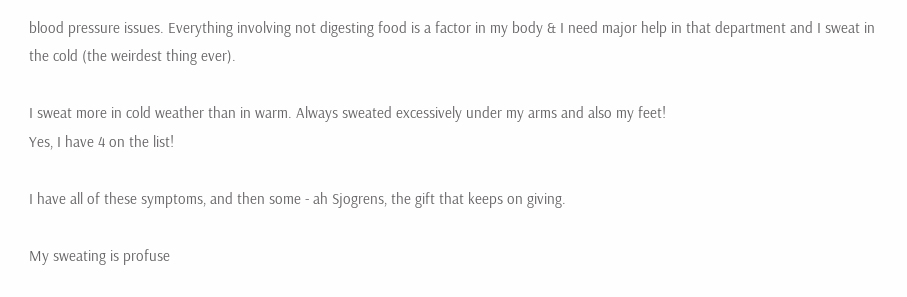blood pressure issues. Everything involving not digesting food is a factor in my body & I need major help in that department and I sweat in the cold (the weirdest thing ever).

I sweat more in cold weather than in warm. Always sweated excessively under my arms and also my feet!
Yes, I have 4 on the list!

I have all of these symptoms, and then some - ah Sjogrens, the gift that keeps on giving.

My sweating is profuse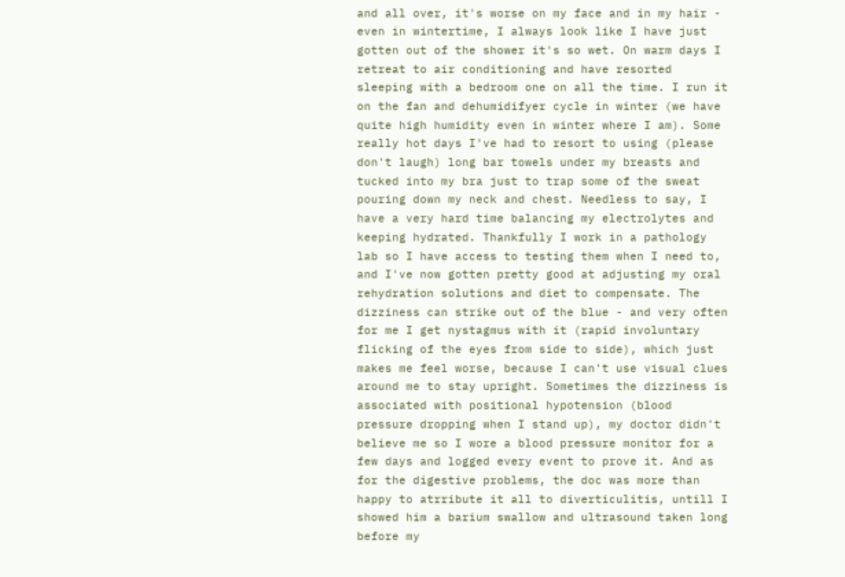and all over, it's worse on my face and in my hair - even in wintertime, I always look like I have just gotten out of the shower it's so wet. On warm days I retreat to air conditioning and have resorted sleeping with a bedroom one on all the time. I run it on the fan and dehumidifyer cycle in winter (we have quite high humidity even in winter where I am). Some really hot days I've had to resort to using (please don't laugh) long bar towels under my breasts and tucked into my bra just to trap some of the sweat pouring down my neck and chest. Needless to say, I have a very hard time balancing my electrolytes and keeping hydrated. Thankfully I work in a pathology lab so I have access to testing them when I need to, and I've now gotten pretty good at adjusting my oral rehydration solutions and diet to compensate. The dizziness can strike out of the blue - and very often for me I get nystagmus with it (rapid involuntary flicking of the eyes from side to side), which just makes me feel worse, because I can't use visual clues around me to stay upright. Sometimes the dizziness is associated with positional hypotension (blood pressure dropping when I stand up), my doctor didn't believe me so I wore a blood pressure monitor for a few days and logged every event to prove it. And as for the digestive problems, the doc was more than happy to atrribute it all to diverticulitis, untill I showed him a barium swallow and ultrasound taken long before my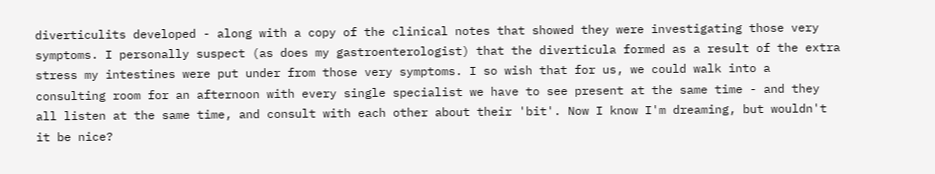diverticulits developed - along with a copy of the clinical notes that showed they were investigating those very symptoms. I personally suspect (as does my gastroenterologist) that the diverticula formed as a result of the extra stress my intestines were put under from those very symptoms. I so wish that for us, we could walk into a consulting room for an afternoon with every single specialist we have to see present at the same time - and they all listen at the same time, and consult with each other about their 'bit'. Now I know I'm dreaming, but wouldn't it be nice?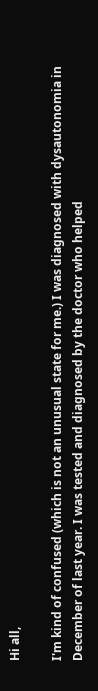Hi all,

I'm kind of confused (which is not an unusual state for me.) I was diagnosed with dysautonomia in December of last year. I was tested and diagnosed by the doctor who helped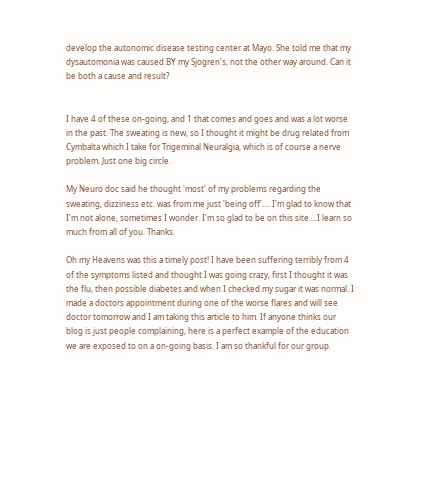develop the autonomic disease testing center at Mayo. She told me that my dysautomonia was caused BY my Sjogren's, not the other way around. Can it be both a cause and result?


I have 4 of these on-going, and 1 that comes and goes and was a lot worse in the past. The sweating is new, so I thought it might be drug related from Cymbalta which I take for Trigeminal Neuralgia, which is of course a nerve problem. Just one big circle.

My Neuro doc said he thought 'most' of my problems regarding the sweating, dizziness etc. was from me just 'being off'.... I'm glad to know that I'm not alone, sometimes I wonder. I'm so glad to be on this site....I learn so much from all of you. Thanks.

Oh my Heavens was this a timely post! I have been suffering terribly from 4 of the symptoms listed and thought I was going crazy, first I thought it was the flu, then possible diabetes and when I checked my sugar it was normal. I made a doctors appointment during one of the worse flares and will see doctor tomorrow and I am taking this article to him. If anyone thinks our blog is just people complaining, here is a perfect example of the education we are exposed to on a on-going basis. I am so thankful for our group.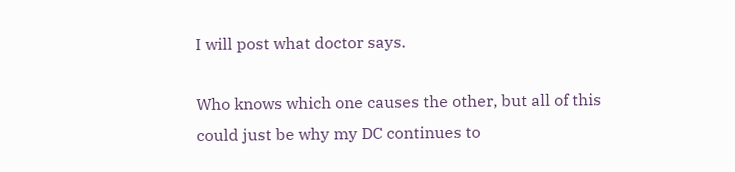I will post what doctor says.

Who knows which one causes the other, but all of this could just be why my DC continues to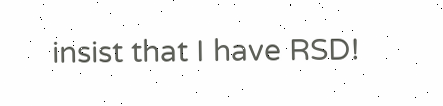insist that I have RSD!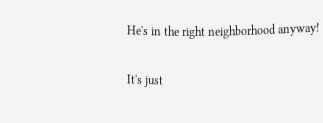He's in the right neighborhood anyway!

It's just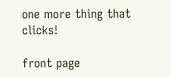one more thing that clicks!

front page